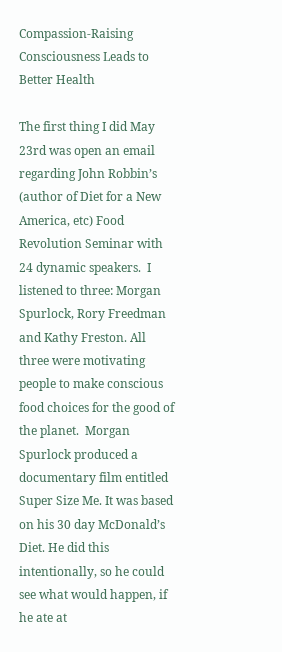Compassion-Raising Consciousness Leads to Better Health

The first thing I did May 23rd was open an email regarding John Robbin’s (author of Diet for a New America, etc) Food Revolution Seminar with 24 dynamic speakers.  I listened to three: Morgan Spurlock, Rory Freedman and Kathy Freston. All three were motivating people to make conscious food choices for the good of the planet.  Morgan Spurlock produced a documentary film entitled Super Size Me. It was based on his 30 day McDonald’s Diet. He did this intentionally, so he could see what would happen, if he ate at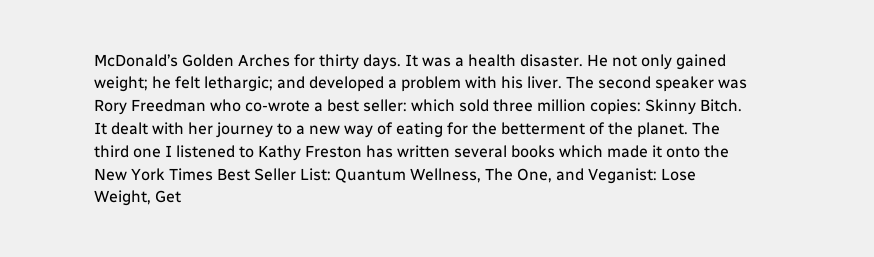McDonald’s Golden Arches for thirty days. It was a health disaster. He not only gained weight; he felt lethargic; and developed a problem with his liver. The second speaker was Rory Freedman who co-wrote a best seller: which sold three million copies: Skinny Bitch. It dealt with her journey to a new way of eating for the betterment of the planet. The third one I listened to Kathy Freston has written several books which made it onto the New York Times Best Seller List: Quantum Wellness, The One, and Veganist: Lose Weight, Get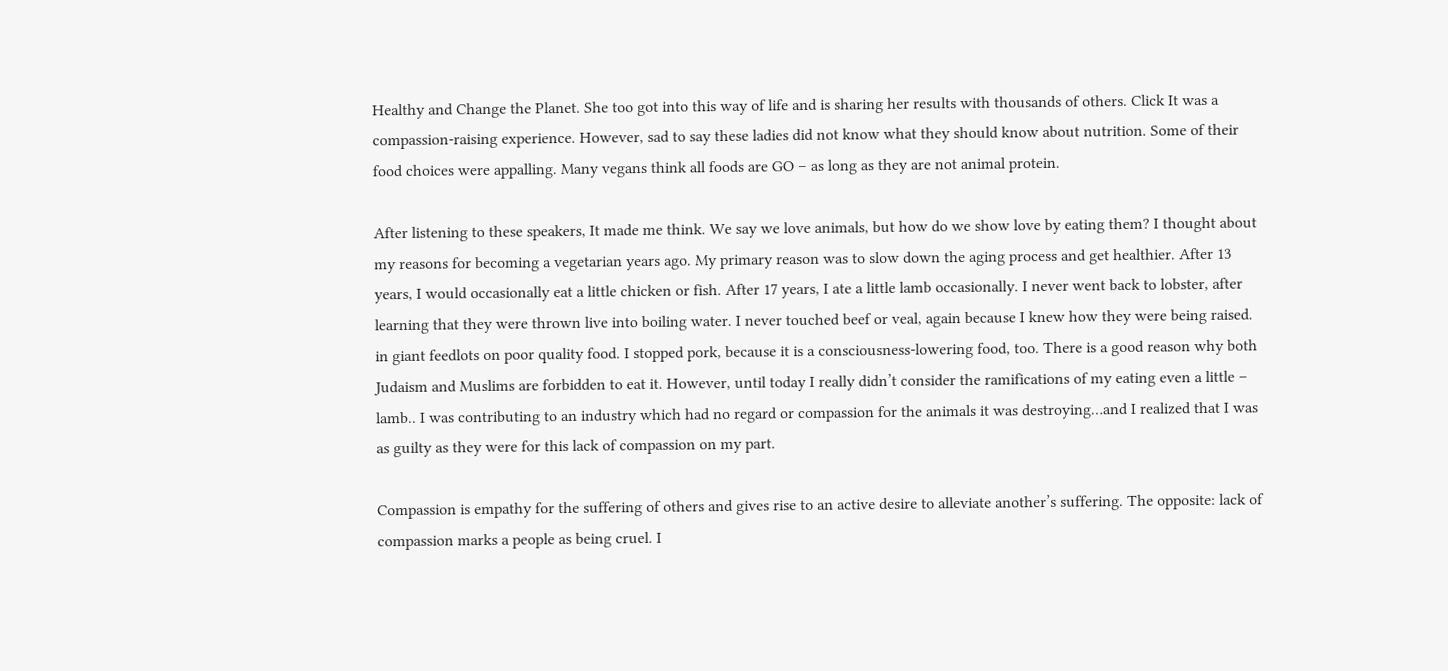Healthy and Change the Planet. She too got into this way of life and is sharing her results with thousands of others. Click It was a compassion-raising experience. However, sad to say these ladies did not know what they should know about nutrition. Some of their food choices were appalling. Many vegans think all foods are GO – as long as they are not animal protein.

After listening to these speakers, It made me think. We say we love animals, but how do we show love by eating them? I thought about my reasons for becoming a vegetarian years ago. My primary reason was to slow down the aging process and get healthier. After 13 years, I would occasionally eat a little chicken or fish. After 17 years, I ate a little lamb occasionally. I never went back to lobster, after learning that they were thrown live into boiling water. I never touched beef or veal, again because I knew how they were being raised. in giant feedlots on poor quality food. I stopped pork, because it is a consciousness-lowering food, too. There is a good reason why both Judaism and Muslims are forbidden to eat it. However, until today I really didn’t consider the ramifications of my eating even a little – lamb.. I was contributing to an industry which had no regard or compassion for the animals it was destroying…and I realized that I was as guilty as they were for this lack of compassion on my part.

Compassion is empathy for the suffering of others and gives rise to an active desire to alleviate another’s suffering. The opposite: lack of compassion marks a people as being cruel. I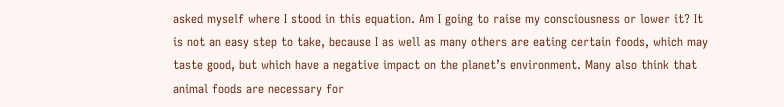asked myself where I stood in this equation. Am I going to raise my consciousness or lower it? It is not an easy step to take, because I as well as many others are eating certain foods, which may taste good, but which have a negative impact on the planet’s environment. Many also think that animal foods are necessary for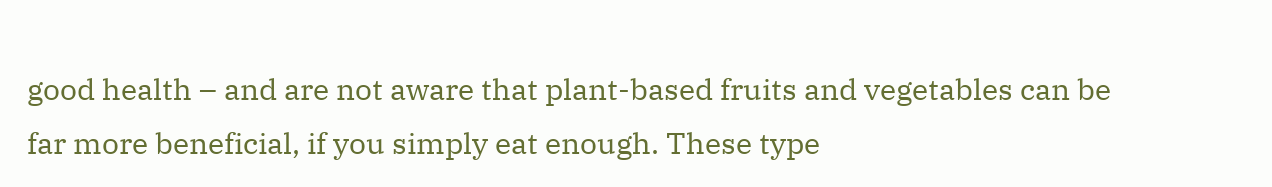good health – and are not aware that plant-based fruits and vegetables can be far more beneficial, if you simply eat enough. These type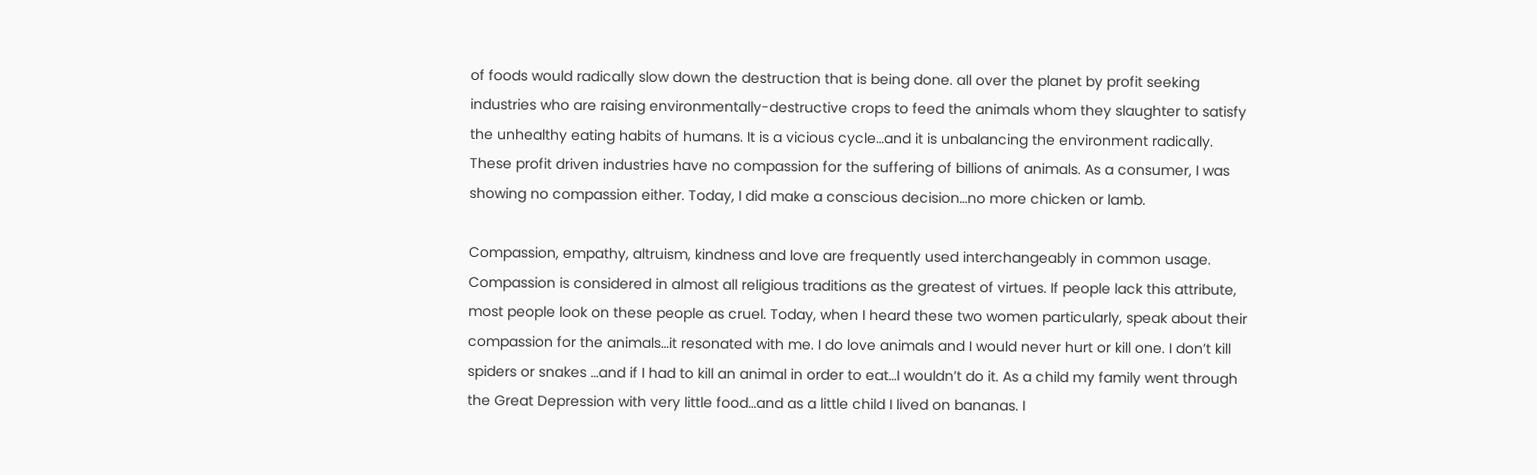of foods would radically slow down the destruction that is being done. all over the planet by profit seeking industries who are raising environmentally-destructive crops to feed the animals whom they slaughter to satisfy the unhealthy eating habits of humans. It is a vicious cycle…and it is unbalancing the environment radically. These profit driven industries have no compassion for the suffering of billions of animals. As a consumer, I was showing no compassion either. Today, I did make a conscious decision…no more chicken or lamb.

Compassion, empathy, altruism, kindness and love are frequently used interchangeably in common usage. Compassion is considered in almost all religious traditions as the greatest of virtues. If people lack this attribute, most people look on these people as cruel. Today, when I heard these two women particularly, speak about their compassion for the animals…it resonated with me. I do love animals and I would never hurt or kill one. I don’t kill spiders or snakes …and if I had to kill an animal in order to eat…I wouldn’t do it. As a child my family went through the Great Depression with very little food…and as a little child I lived on bananas. I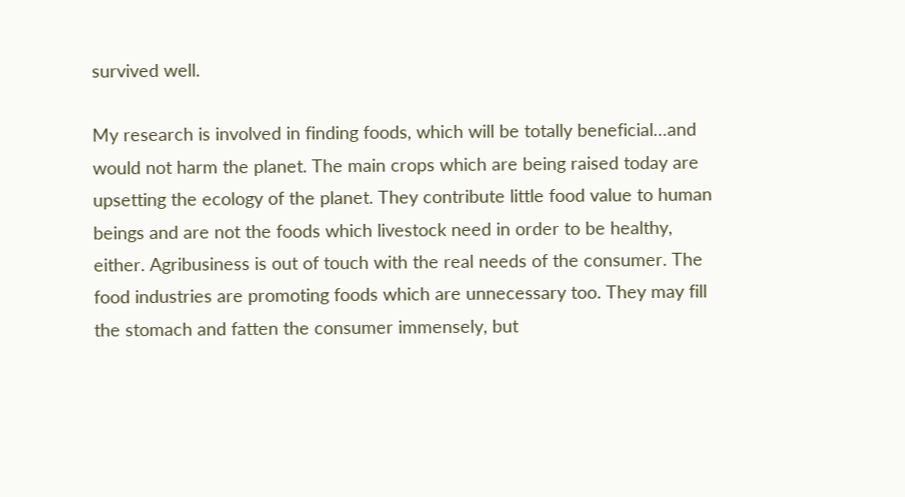survived well.

My research is involved in finding foods, which will be totally beneficial…and would not harm the planet. The main crops which are being raised today are upsetting the ecology of the planet. They contribute little food value to human beings and are not the foods which livestock need in order to be healthy, either. Agribusiness is out of touch with the real needs of the consumer. The food industries are promoting foods which are unnecessary too. They may fill the stomach and fatten the consumer immensely, but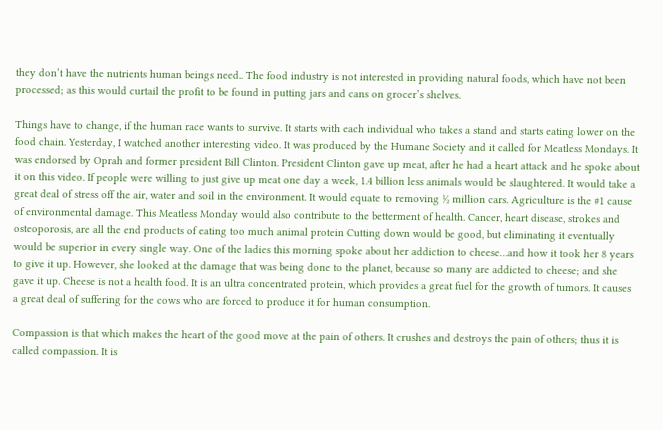they don’t have the nutrients human beings need.. The food industry is not interested in providing natural foods, which have not been processed; as this would curtail the profit to be found in putting jars and cans on grocer’s shelves.

Things have to change, if the human race wants to survive. It starts with each individual who takes a stand and starts eating lower on the food chain. Yesterday, I watched another interesting video. It was produced by the Humane Society and it called for Meatless Mondays. It was endorsed by Oprah and former president Bill Clinton. President Clinton gave up meat, after he had a heart attack and he spoke about it on this video. If people were willing to just give up meat one day a week, 1.4 billion less animals would be slaughtered. It would take a great deal of stress off the air, water and soil in the environment. It would equate to removing ½ million cars. Agriculture is the #1 cause of environmental damage. This Meatless Monday would also contribute to the betterment of health. Cancer, heart disease, strokes and osteoporosis, are all the end products of eating too much animal protein Cutting down would be good, but eliminating it eventually would be superior in every single way. One of the ladies this morning spoke about her addiction to cheese…and how it took her 8 years to give it up. However, she looked at the damage that was being done to the planet, because so many are addicted to cheese; and she gave it up. Cheese is not a health food. It is an ultra concentrated protein, which provides a great fuel for the growth of tumors. It causes a great deal of suffering for the cows who are forced to produce it for human consumption.

Compassion is that which makes the heart of the good move at the pain of others. It crushes and destroys the pain of others; thus it is called compassion. It is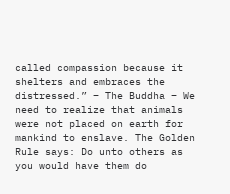called compassion because it shelters and embraces the distressed.” – The Buddha – We need to realize that animals were not placed on earth for mankind to enslave. The Golden Rule says: Do unto others as you would have them do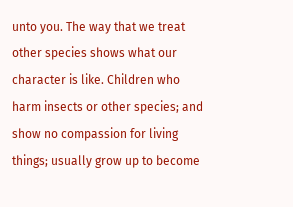unto you. The way that we treat other species shows what our character is like. Children who harm insects or other species; and show no compassion for living things; usually grow up to become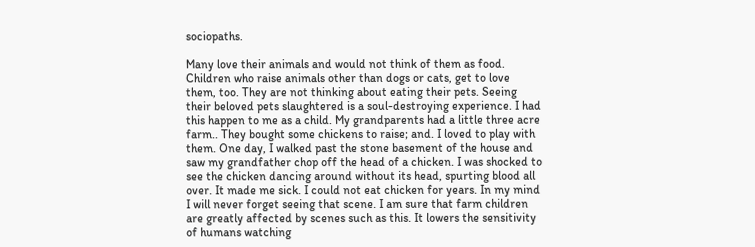sociopaths.

Many love their animals and would not think of them as food. Children who raise animals other than dogs or cats, get to love them, too. They are not thinking about eating their pets. Seeing their beloved pets slaughtered is a soul-destroying experience. I had this happen to me as a child. My grandparents had a little three acre farm.. They bought some chickens to raise; and. I loved to play with them. One day, I walked past the stone basement of the house and saw my grandfather chop off the head of a chicken. I was shocked to see the chicken dancing around without its head, spurting blood all over. It made me sick. I could not eat chicken for years. In my mind I will never forget seeing that scene. I am sure that farm children are greatly affected by scenes such as this. It lowers the sensitivity of humans watching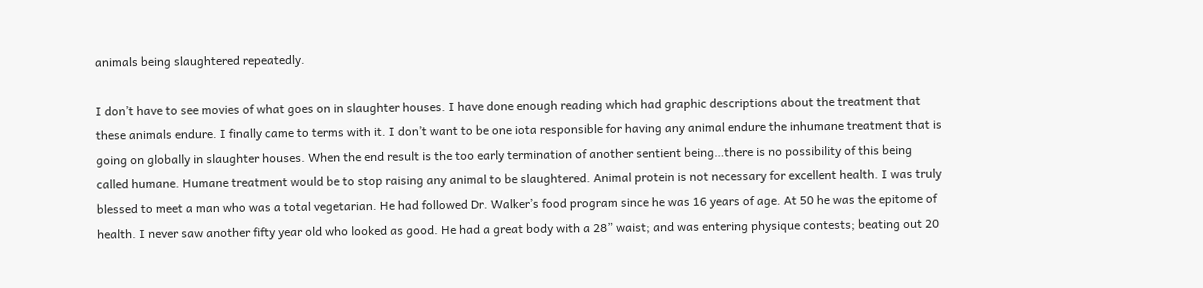animals being slaughtered repeatedly.

I don’t have to see movies of what goes on in slaughter houses. I have done enough reading which had graphic descriptions about the treatment that these animals endure. I finally came to terms with it. I don’t want to be one iota responsible for having any animal endure the inhumane treatment that is going on globally in slaughter houses. When the end result is the too early termination of another sentient being…there is no possibility of this being called humane. Humane treatment would be to stop raising any animal to be slaughtered. Animal protein is not necessary for excellent health. I was truly blessed to meet a man who was a total vegetarian. He had followed Dr. Walker’s food program since he was 16 years of age. At 50 he was the epitome of health. I never saw another fifty year old who looked as good. He had a great body with a 28” waist; and was entering physique contests; beating out 20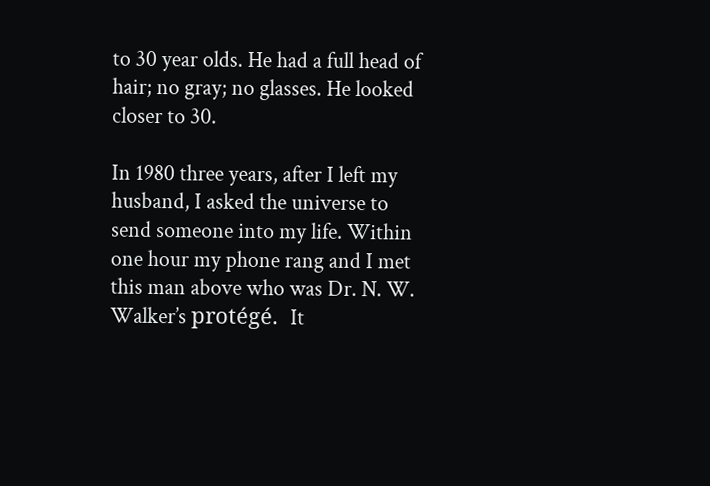to 30 year olds. He had a full head of hair; no gray; no glasses. He looked closer to 30.

In 1980 three years, after I left my husband, I asked the universe to send someone into my life. Within one hour my phone rang and I met this man above who was Dr. N. W. Walker’s protégé.  It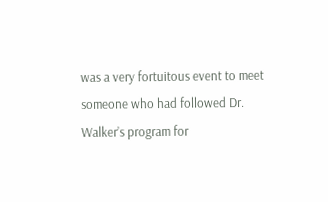was a very fortuitous event to meet someone who had followed Dr. Walker’s program for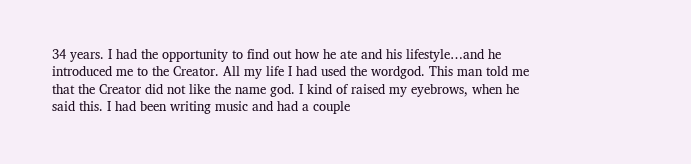34 years. I had the opportunity to find out how he ate and his lifestyle…and he introduced me to the Creator. All my life I had used the wordgod. This man told me that the Creator did not like the name god. I kind of raised my eyebrows, when he said this. I had been writing music and had a couple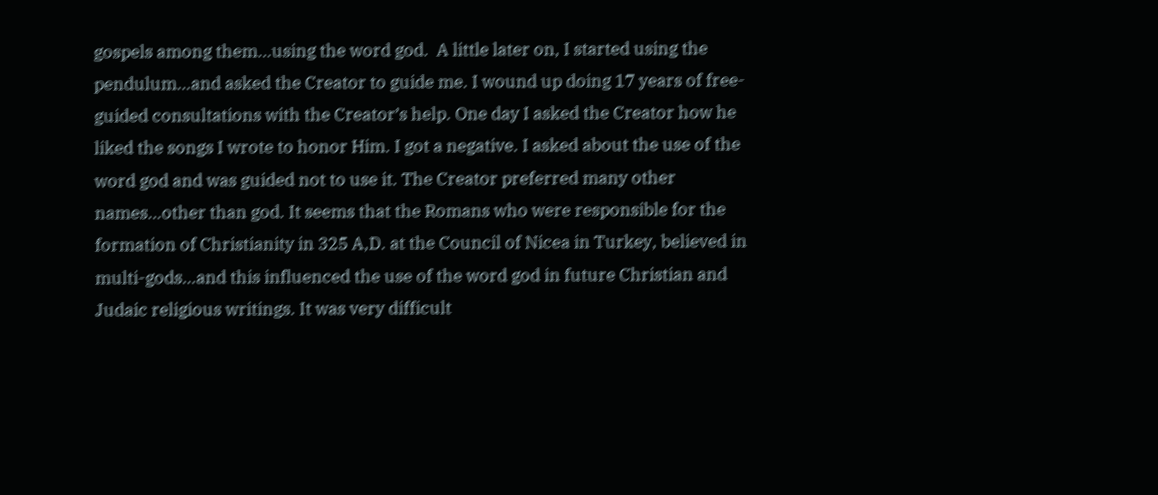gospels among them…using the word god.  A little later on, I started using the pendulum…and asked the Creator to guide me. I wound up doing 17 years of free-guided consultations with the Creator’s help. One day I asked the Creator how he liked the songs I wrote to honor Him. I got a negative. I asked about the use of the word god and was guided not to use it. The Creator preferred many other names…other than god. It seems that the Romans who were responsible for the formation of Christianity in 325 A,D. at the Council of Nicea in Turkey, believed in multi-gods…and this influenced the use of the word god in future Christian and Judaic religious writings. It was very difficult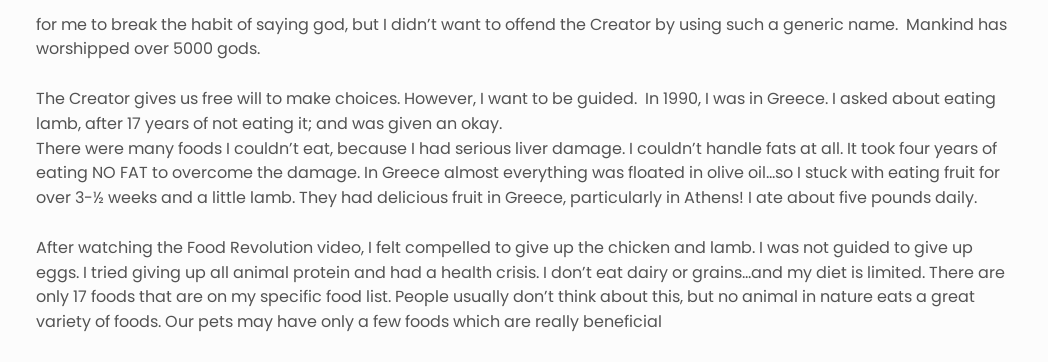for me to break the habit of saying god, but I didn’t want to offend the Creator by using such a generic name.  Mankind has worshipped over 5000 gods.

The Creator gives us free will to make choices. However, I want to be guided.  In 1990, I was in Greece. I asked about eating lamb, after 17 years of not eating it; and was given an okay.
There were many foods I couldn’t eat, because I had serious liver damage. I couldn’t handle fats at all. It took four years of eating NO FAT to overcome the damage. In Greece almost everything was floated in olive oil…so I stuck with eating fruit for over 3-½ weeks and a little lamb. They had delicious fruit in Greece, particularly in Athens! I ate about five pounds daily.

After watching the Food Revolution video, I felt compelled to give up the chicken and lamb. I was not guided to give up eggs. I tried giving up all animal protein and had a health crisis. I don’t eat dairy or grains…and my diet is limited. There are only 17 foods that are on my specific food list. People usually don’t think about this, but no animal in nature eats a great variety of foods. Our pets may have only a few foods which are really beneficial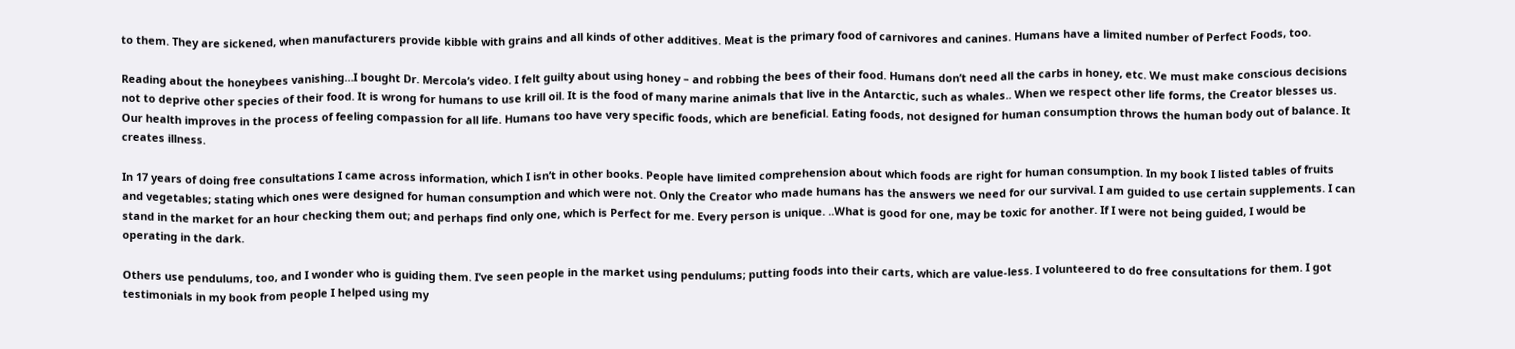to them. They are sickened, when manufacturers provide kibble with grains and all kinds of other additives. Meat is the primary food of carnivores and canines. Humans have a limited number of Perfect Foods, too.

Reading about the honeybees vanishing…I bought Dr. Mercola’s video. I felt guilty about using honey – and robbing the bees of their food. Humans don’t need all the carbs in honey, etc. We must make conscious decisions not to deprive other species of their food. It is wrong for humans to use krill oil. It is the food of many marine animals that live in the Antarctic, such as whales.. When we respect other life forms, the Creator blesses us. Our health improves in the process of feeling compassion for all life. Humans too have very specific foods, which are beneficial. Eating foods, not designed for human consumption throws the human body out of balance. It creates illness.

In 17 years of doing free consultations I came across information, which I isn’t in other books. People have limited comprehension about which foods are right for human consumption. In my book I listed tables of fruits and vegetables; stating which ones were designed for human consumption and which were not. Only the Creator who made humans has the answers we need for our survival. I am guided to use certain supplements. I can stand in the market for an hour checking them out; and perhaps find only one, which is Perfect for me. Every person is unique. ..What is good for one, may be toxic for another. If I were not being guided, I would be operating in the dark.

Others use pendulums, too, and I wonder who is guiding them. I’ve seen people in the market using pendulums; putting foods into their carts, which are value-less. I volunteered to do free consultations for them. I got testimonials in my book from people I helped using my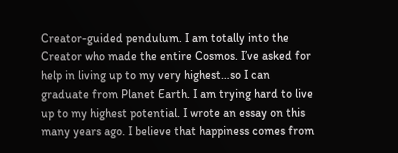Creator-guided pendulum. I am totally into the Creator who made the entire Cosmos. I’ve asked for help in living up to my very highest…so I can graduate from Planet Earth. I am trying hard to live up to my highest potential. I wrote an essay on this many years ago. I believe that happiness comes from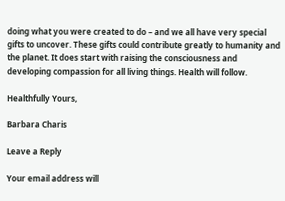doing what you were created to do – and we all have very special gifts to uncover. These gifts could contribute greatly to humanity and the planet. It does start with raising the consciousness and developing compassion for all living things. Health will follow.

Healthfully Yours,

Barbara Charis

Leave a Reply

Your email address will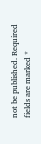not be published. Required fields are marked *